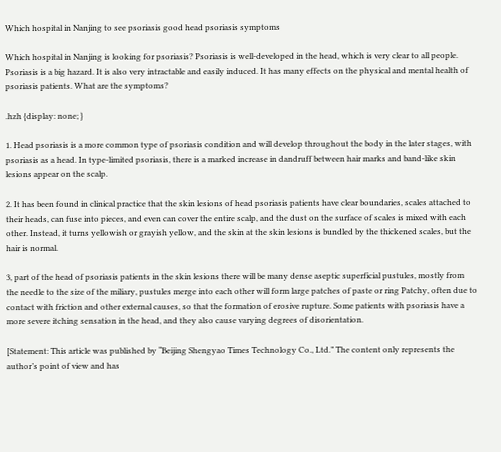Which hospital in Nanjing to see psoriasis good head psoriasis symptoms

Which hospital in Nanjing is looking for psoriasis? Psoriasis is well-developed in the head, which is very clear to all people. Psoriasis is a big hazard. It is also very intractable and easily induced. It has many effects on the physical and mental health of psoriasis patients. What are the symptoms?

.hzh {display: none; }

1. Head psoriasis is a more common type of psoriasis condition and will develop throughout the body in the later stages, with psoriasis as a head. In type-limited psoriasis, there is a marked increase in dandruff between hair marks and band-like skin lesions appear on the scalp.

2. It has been found in clinical practice that the skin lesions of head psoriasis patients have clear boundaries, scales attached to their heads, can fuse into pieces, and even can cover the entire scalp, and the dust on the surface of scales is mixed with each other. Instead, it turns yellowish or grayish yellow, and the skin at the skin lesions is bundled by the thickened scales, but the hair is normal.

3, part of the head of psoriasis patients in the skin lesions there will be many dense aseptic superficial pustules, mostly from the needle to the size of the miliary, pustules merge into each other will form large patches of paste or ring Patchy, often due to contact with friction and other external causes, so that the formation of erosive rupture. Some patients with psoriasis have a more severe itching sensation in the head, and they also cause varying degrees of disorientation.

[Statement: This article was published by “Beijing Shengyao Times Technology Co., Ltd.” The content only represents the author’s point of view and has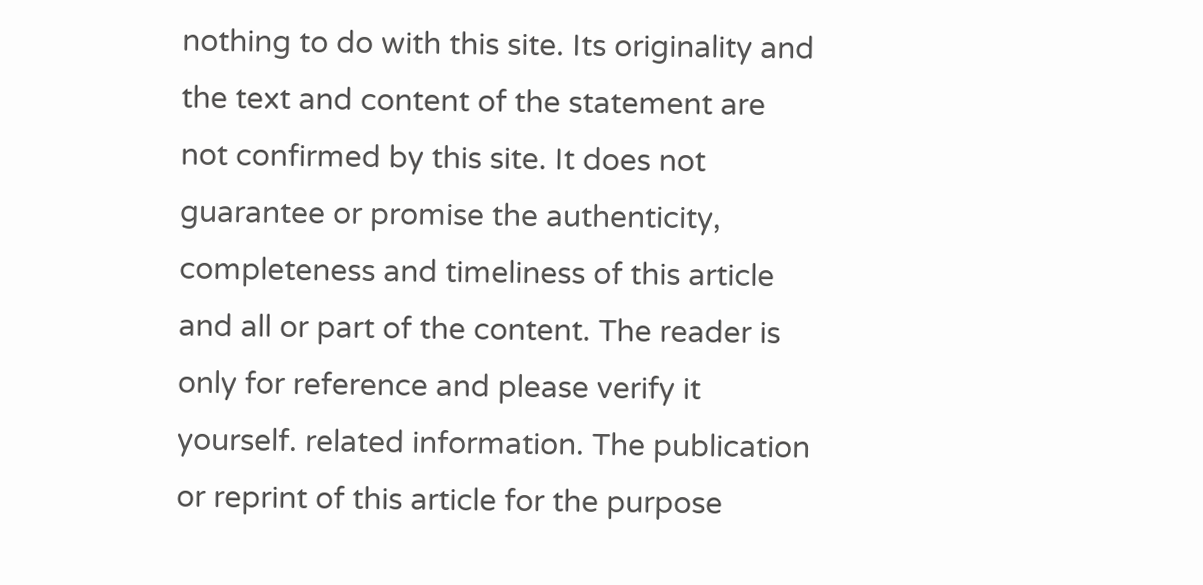nothing to do with this site. Its originality and the text and content of the statement are not confirmed by this site. It does not guarantee or promise the authenticity, completeness and timeliness of this article and all or part of the content. The reader is only for reference and please verify it yourself. related information. The publication or reprint of this article for the purpose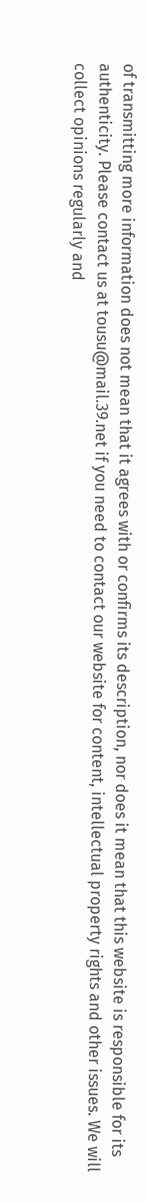of transmitting more information does not mean that it agrees with or confirms its description, nor does it mean that this website is responsible for its authenticity. Please contact us at tousu@mail.39.net if you need to contact our website for content, intellectual property rights and other issues. We will collect opinions regularly and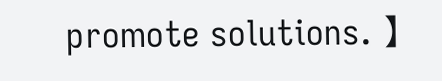promote solutions. 】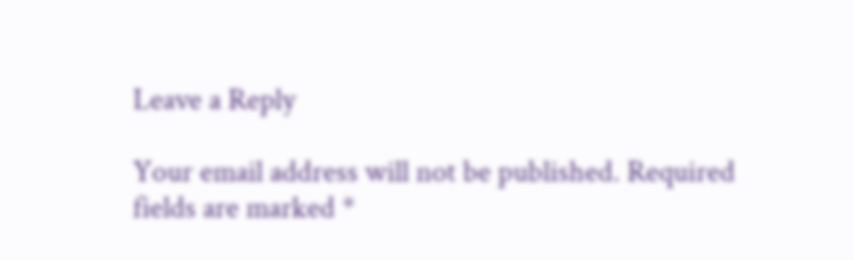Leave a Reply

Your email address will not be published. Required fields are marked *